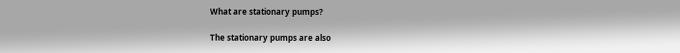What are stationary pumps?

The stationary pumps are also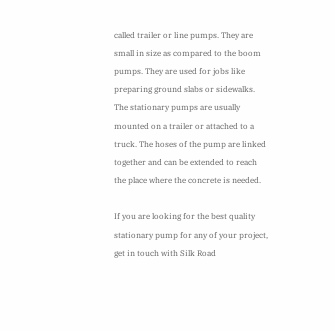called trailer or line pumps. They are small in size as compared to the boom pumps. They are used for jobs like preparing ground slabs or sidewalks. The stationary pumps are usually mounted on a trailer or attached to a truck. The hoses of the pump are linked together and can be extended to reach the place where the concrete is needed.

If you are looking for the best quality stationary pump for any of your project, get in touch with Silk Road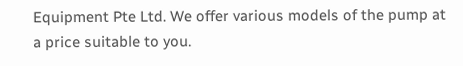Equipment Pte Ltd. We offer various models of the pump at a price suitable to you.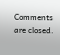Comments are closed.